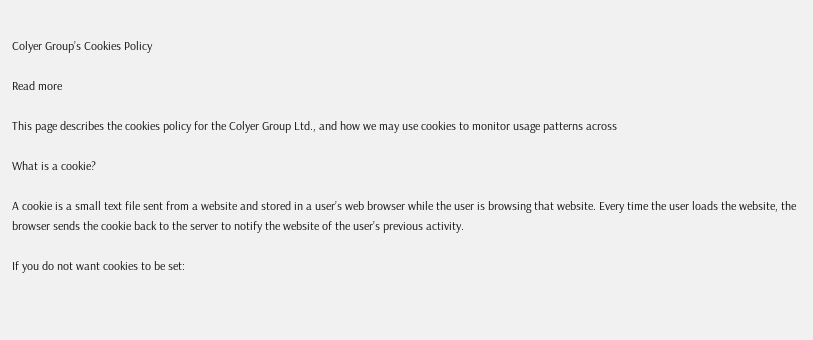Colyer Group’s Cookies Policy

Read more

This page describes the cookies policy for the Colyer Group Ltd., and how we may use cookies to monitor usage patterns across

What is a cookie?

A cookie is a small text file sent from a website and stored in a user’s web browser while the user is browsing that website. Every time the user loads the website, the browser sends the cookie back to the server to notify the website of the user’s previous activity.

If you do not want cookies to be set: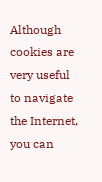Although cookies are very useful to navigate the Internet, you can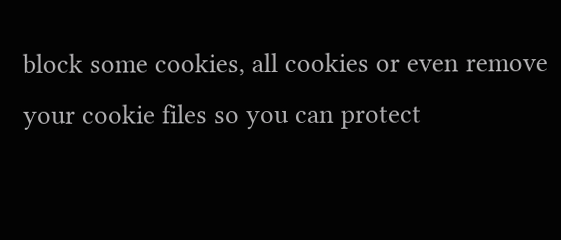block some cookies, all cookies or even remove your cookie files so you can protect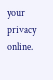your privacy online.